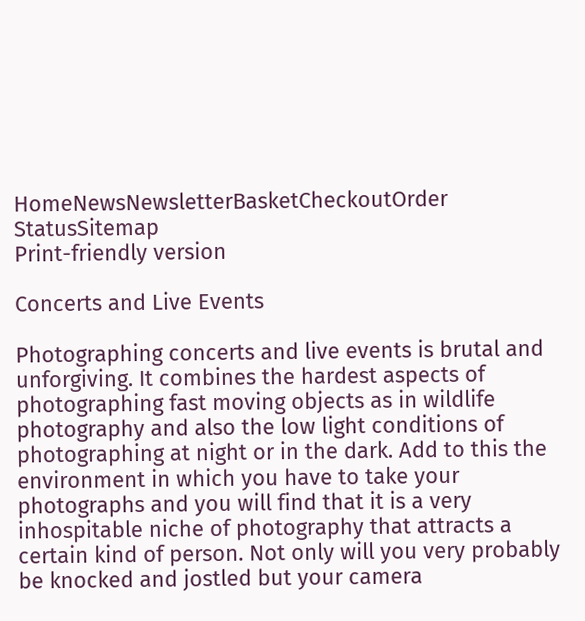HomeNewsNewsletterBasketCheckoutOrder StatusSitemap
Print-friendly version

Concerts and Live Events

Photographing concerts and live events is brutal and unforgiving. It combines the hardest aspects of photographing fast moving objects as in wildlife photography and also the low light conditions of photographing at night or in the dark. Add to this the environment in which you have to take your photographs and you will find that it is a very inhospitable niche of photography that attracts a certain kind of person. Not only will you very probably be knocked and jostled but your camera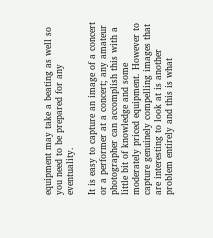equipment may take a beating as well so you need to be prepared for any eventuality.

It is easy to capture an image of a concert or a performer at a concert; any amateur photographer can accomplish this with a little bit of knowledge and some moderately priced equipment. However to capture genuinely compelling images that are interesting to look at is another problem entirely and this is what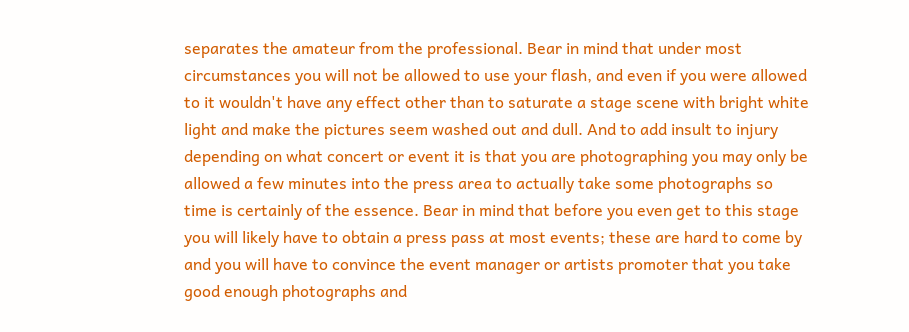separates the amateur from the professional. Bear in mind that under most circumstances you will not be allowed to use your flash, and even if you were allowed to it wouldn't have any effect other than to saturate a stage scene with bright white light and make the pictures seem washed out and dull. And to add insult to injury depending on what concert or event it is that you are photographing you may only be allowed a few minutes into the press area to actually take some photographs so time is certainly of the essence. Bear in mind that before you even get to this stage you will likely have to obtain a press pass at most events; these are hard to come by and you will have to convince the event manager or artists promoter that you take good enough photographs and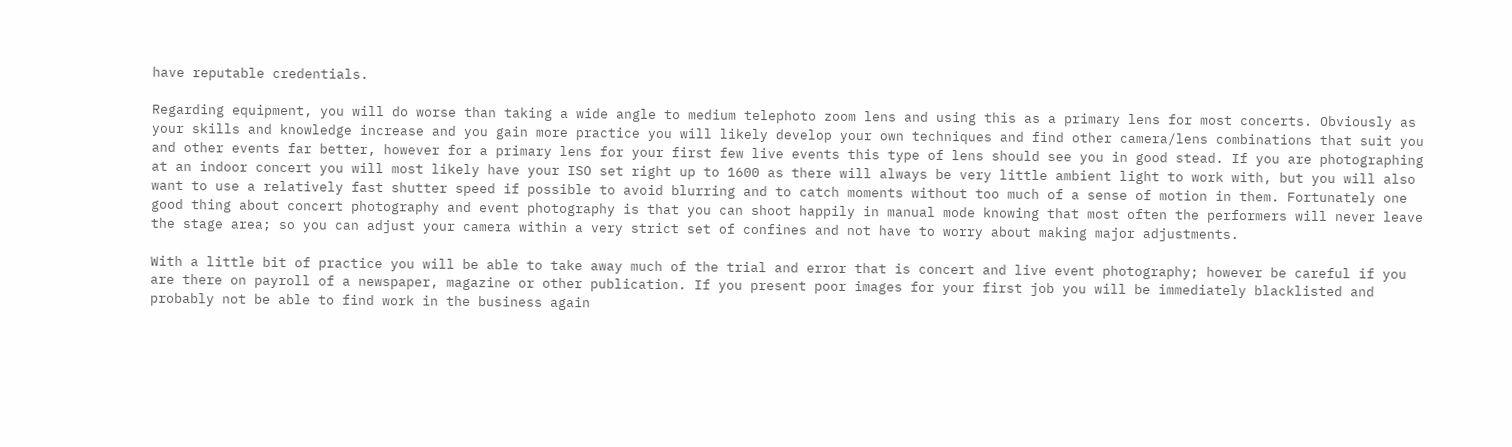have reputable credentials.

Regarding equipment, you will do worse than taking a wide angle to medium telephoto zoom lens and using this as a primary lens for most concerts. Obviously as your skills and knowledge increase and you gain more practice you will likely develop your own techniques and find other camera/lens combinations that suit you and other events far better, however for a primary lens for your first few live events this type of lens should see you in good stead. If you are photographing at an indoor concert you will most likely have your ISO set right up to 1600 as there will always be very little ambient light to work with, but you will also want to use a relatively fast shutter speed if possible to avoid blurring and to catch moments without too much of a sense of motion in them. Fortunately one good thing about concert photography and event photography is that you can shoot happily in manual mode knowing that most often the performers will never leave the stage area; so you can adjust your camera within a very strict set of confines and not have to worry about making major adjustments.

With a little bit of practice you will be able to take away much of the trial and error that is concert and live event photography; however be careful if you are there on payroll of a newspaper, magazine or other publication. If you present poor images for your first job you will be immediately blacklisted and probably not be able to find work in the business again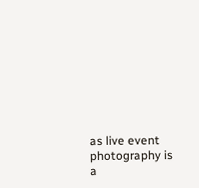as live event photography is a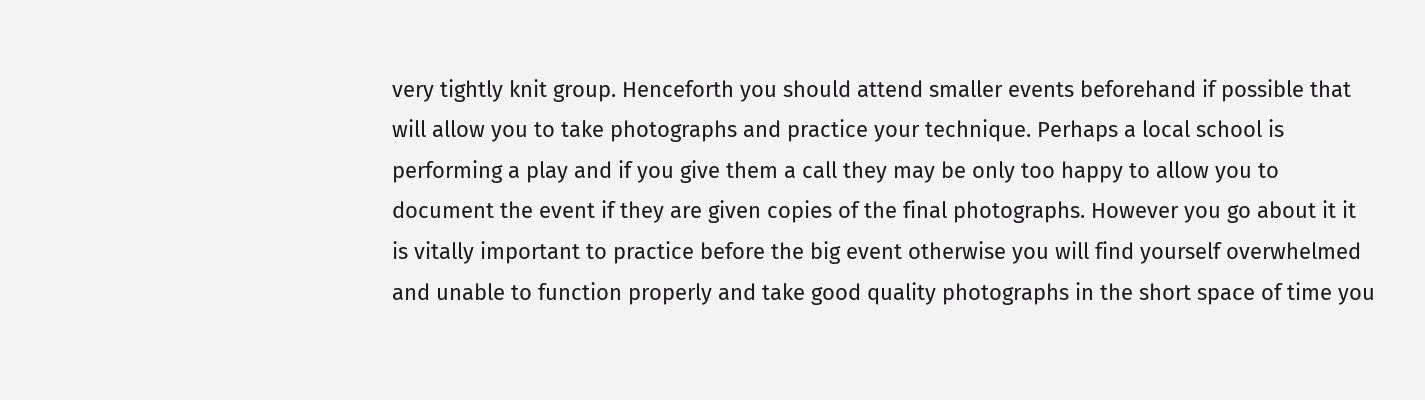very tightly knit group. Henceforth you should attend smaller events beforehand if possible that will allow you to take photographs and practice your technique. Perhaps a local school is performing a play and if you give them a call they may be only too happy to allow you to document the event if they are given copies of the final photographs. However you go about it it is vitally important to practice before the big event otherwise you will find yourself overwhelmed and unable to function properly and take good quality photographs in the short space of time you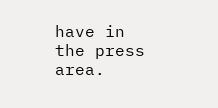have in the press area.